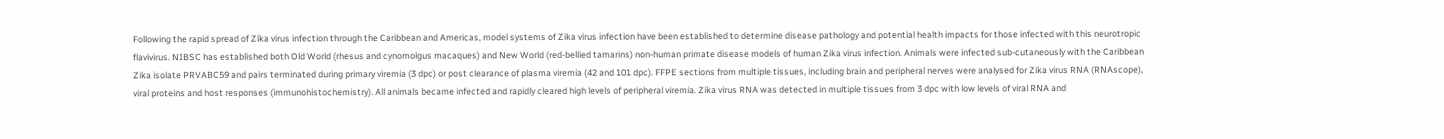Following the rapid spread of Zika virus infection through the Caribbean and Americas, model systems of Zika virus infection have been established to determine disease pathology and potential health impacts for those infected with this neurotropic flavivirus. NIBSC has established both Old World (rhesus and cynomolgus macaques) and New World (red-bellied tamarins) non-human primate disease models of human Zika virus infection. Animals were infected sub-cutaneously with the Caribbean Zika isolate PRVABC59 and pairs terminated during primary viremia (3 dpc) or post clearance of plasma viremia (42 and 101 dpc). FFPE sections from multiple tissues, including brain and peripheral nerves were analysed for Zika virus RNA (RNAscope), viral proteins and host responses (immunohistochemistry). All animals became infected and rapidly cleared high levels of peripheral viremia. Zika virus RNA was detected in multiple tissues from 3 dpc with low levels of viral RNA and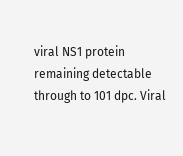viral NS1 protein remaining detectable through to 101 dpc. Viral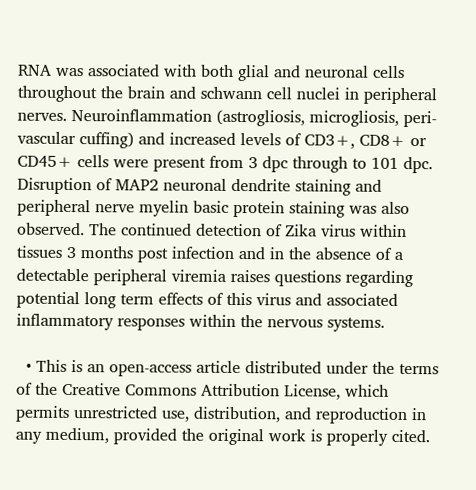RNA was associated with both glial and neuronal cells throughout the brain and schwann cell nuclei in peripheral nerves. Neuroinflammation (astrogliosis, microgliosis, peri-vascular cuffing) and increased levels of CD3+, CD8+ or CD45+ cells were present from 3 dpc through to 101 dpc. Disruption of MAP2 neuronal dendrite staining and peripheral nerve myelin basic protein staining was also observed. The continued detection of Zika virus within tissues 3 months post infection and in the absence of a detectable peripheral viremia raises questions regarding potential long term effects of this virus and associated inflammatory responses within the nervous systems.

  • This is an open-access article distributed under the terms of the Creative Commons Attribution License, which permits unrestricted use, distribution, and reproduction in any medium, provided the original work is properly cited.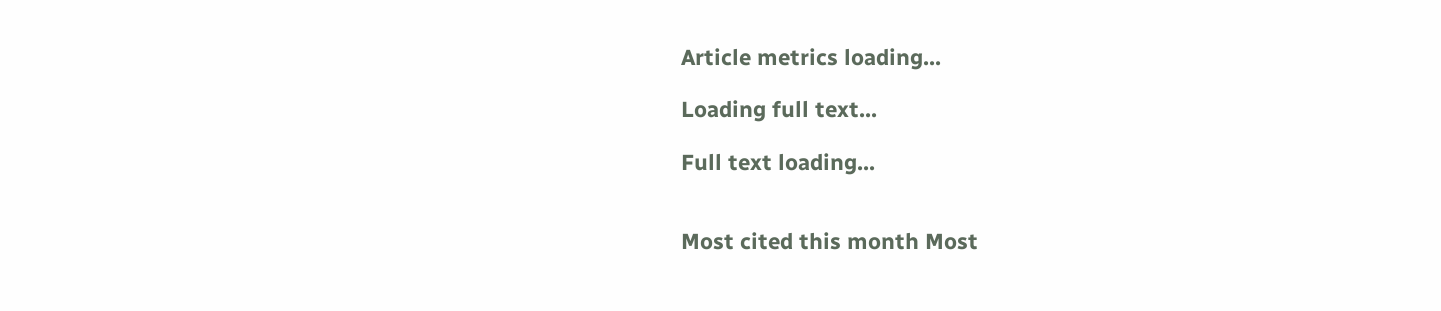Article metrics loading...

Loading full text...

Full text loading...


Most cited this month Most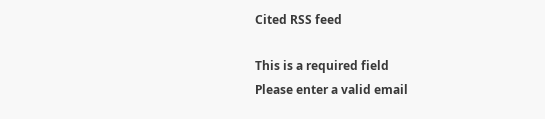Cited RSS feed

This is a required field
Please enter a valid email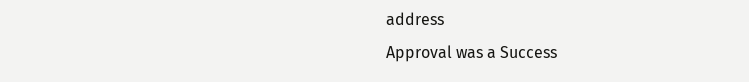address
Approval was a Success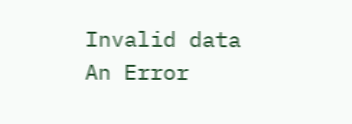Invalid data
An Error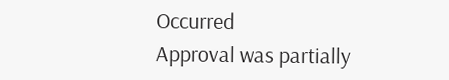Occurred
Approval was partially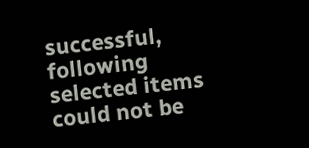successful, following selected items could not be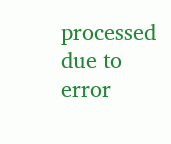processed due to error